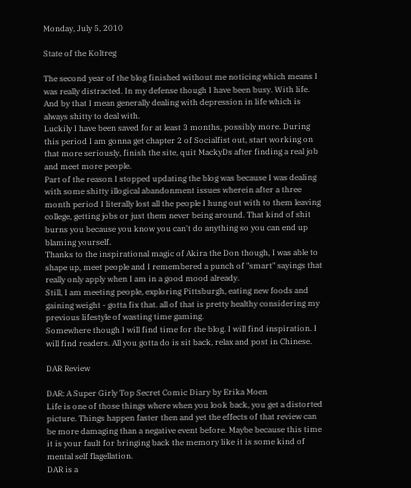Monday, July 5, 2010

State of the Koltreg

The second year of the blog finished without me noticing which means I was really distracted. In my defense though I have been busy. With life. And by that I mean generally dealing with depression in life which is always shitty to deal with.
Luckily I have been saved for at least 3 months, possibly more. During this period I am gonna get chapter 2 of Socialfist out, start working on that more seriously, finish the site, quit MackyDs after finding a real job and meet more people.
Part of the reason I stopped updating the blog was because I was dealing with some shitty illogical abandonment issues wherein after a three month period I literally lost all the people I hung out with to them leaving college, getting jobs or just them never being around. That kind of shit burns you because you know you can't do anything so you can end up blaming yourself.
Thanks to the inspirational magic of Akira the Don though, I was able to shape up, meet people and I remembered a punch of "smart" sayings that really only apply when I am in a good mood already.
Still, I am meeting people, exploring Pittsburgh, eating new foods and gaining weight - gotta fix that. all of that is pretty healthy considering my previous lifestyle of wasting time gaming.
Somewhere though I will find time for the blog. I will find inspiration. I will find readers. All you gotta do is sit back, relax and post in Chinese.

DAR Review

DAR: A Super Girly Top Secret Comic Diary by Erika Moen
Life is one of those things where when you look back, you get a distorted picture. Things happen faster then and yet the effects of that review can be more damaging than a negative event before. Maybe because this time it is your fault for bringing back the memory like it is some kind of mental self flagellation.
DAR is a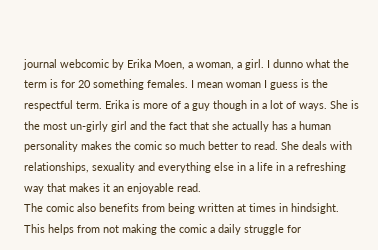journal webcomic by Erika Moen, a woman, a girl. I dunno what the term is for 20 something females. I mean woman I guess is the respectful term. Erika is more of a guy though in a lot of ways. She is the most un-girly girl and the fact that she actually has a human personality makes the comic so much better to read. She deals with relationships, sexuality and everything else in a life in a refreshing way that makes it an enjoyable read.
The comic also benefits from being written at times in hindsight. This helps from not making the comic a daily struggle for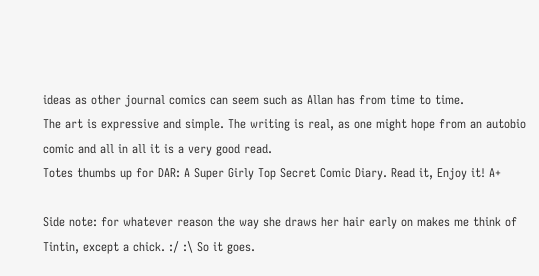ideas as other journal comics can seem such as Allan has from time to time.
The art is expressive and simple. The writing is real, as one might hope from an autobio comic and all in all it is a very good read.
Totes thumbs up for DAR: A Super Girly Top Secret Comic Diary. Read it, Enjoy it! A+

Side note: for whatever reason the way she draws her hair early on makes me think of Tintin, except a chick. :/ :\ So it goes.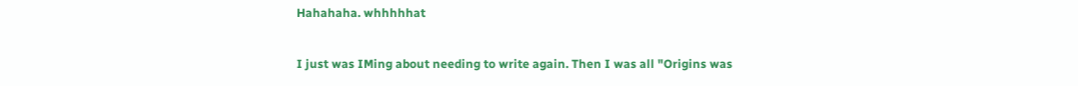Hahahaha. whhhhhat

I just was IMing about needing to write again. Then I was all "Origins was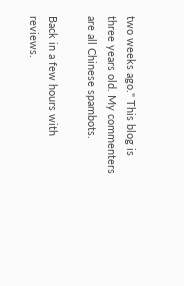two weeks ago." This blog is three years old. My commenters are all Chinese spambots.

Back in a few hours with reviews.